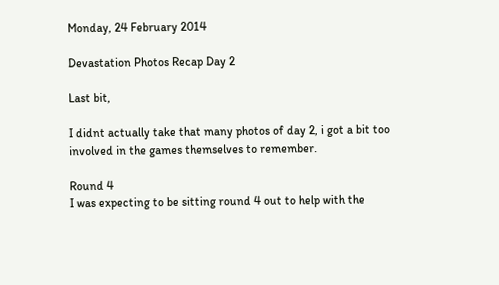Monday, 24 February 2014

Devastation Photos Recap Day 2

Last bit,

I didnt actually take that many photos of day 2, i got a bit too involved in the games themselves to remember.

Round 4
I was expecting to be sitting round 4 out to help with the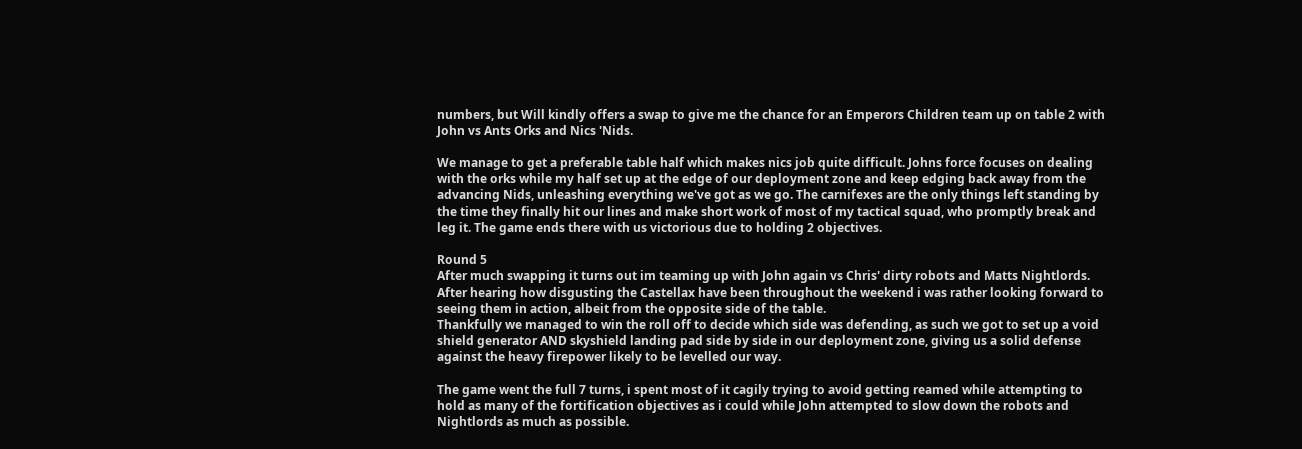numbers, but Will kindly offers a swap to give me the chance for an Emperors Children team up on table 2 with John vs Ants Orks and Nics 'Nids.

We manage to get a preferable table half which makes nics job quite difficult. Johns force focuses on dealing with the orks while my half set up at the edge of our deployment zone and keep edging back away from the advancing Nids, unleashing everything we've got as we go. The carnifexes are the only things left standing by the time they finally hit our lines and make short work of most of my tactical squad, who promptly break and leg it. The game ends there with us victorious due to holding 2 objectives.

Round 5
After much swapping it turns out im teaming up with John again vs Chris' dirty robots and Matts Nightlords.
After hearing how disgusting the Castellax have been throughout the weekend i was rather looking forward to seeing them in action, albeit from the opposite side of the table.
Thankfully we managed to win the roll off to decide which side was defending, as such we got to set up a void shield generator AND skyshield landing pad side by side in our deployment zone, giving us a solid defense against the heavy firepower likely to be levelled our way.

The game went the full 7 turns, i spent most of it cagily trying to avoid getting reamed while attempting to hold as many of the fortification objectives as i could while John attempted to slow down the robots and Nightlords as much as possible.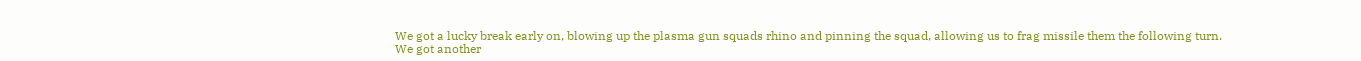We got a lucky break early on, blowing up the plasma gun squads rhino and pinning the squad, allowing us to frag missile them the following turn.
We got another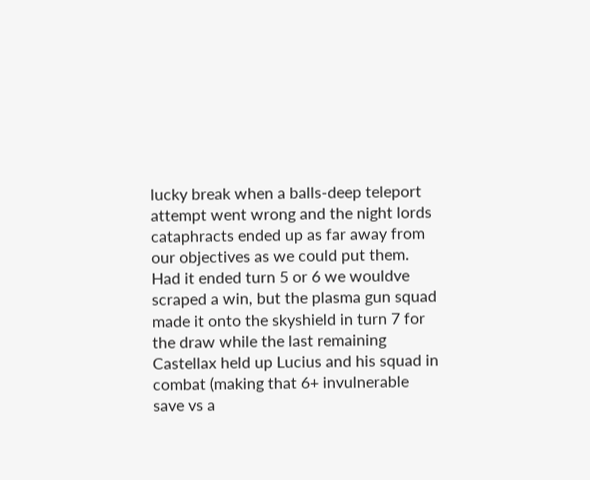lucky break when a balls-deep teleport attempt went wrong and the night lords cataphracts ended up as far away from our objectives as we could put them.
Had it ended turn 5 or 6 we wouldve scraped a win, but the plasma gun squad made it onto the skyshield in turn 7 for the draw while the last remaining Castellax held up Lucius and his squad in combat (making that 6+ invulnerable save vs a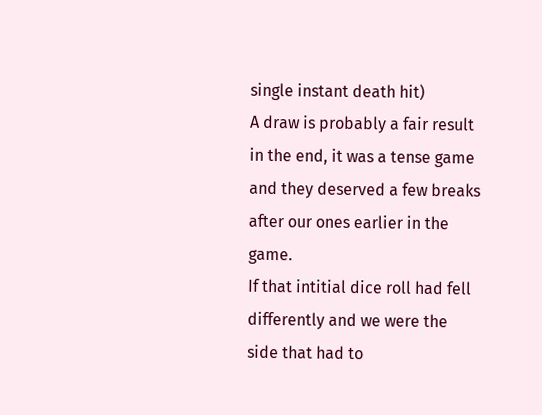single instant death hit)
A draw is probably a fair result in the end, it was a tense game and they deserved a few breaks after our ones earlier in the game.
If that intitial dice roll had fell differently and we were the side that had to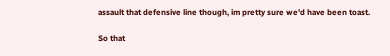assault that defensive line though, im pretty sure we'd have been toast.

So that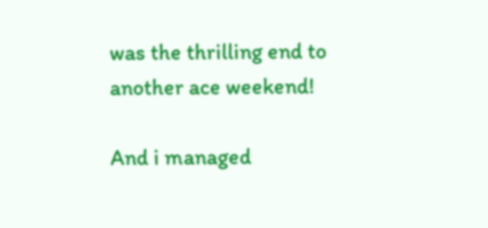was the thrilling end to another ace weekend!

And i managed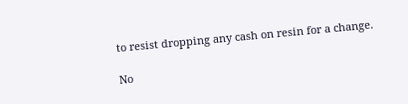to resist dropping any cash on resin for a change.

No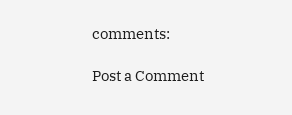comments:

Post a Comment